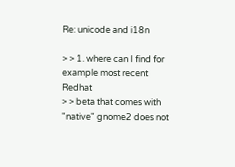Re: unicode and i18n

> > 1. where can I find for example most recent Redhat
> > beta that comes with "native" gnome2 does not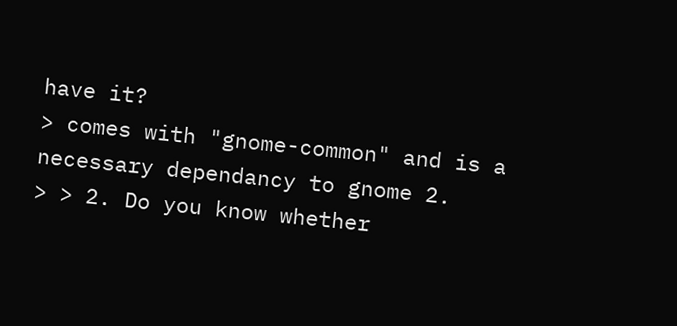have it?
> comes with "gnome-common" and is a necessary dependancy to gnome 2.
> > 2. Do you know whether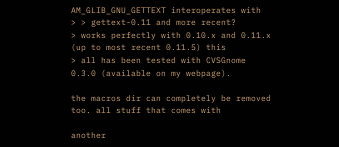AM_GLIB_GNU_GETTEXT interoperates with
> > gettext-0.11 and more recent?
> works perfectly with 0.10.x and 0.11.x (up to most recent 0.11.5) this
> all has been tested with CVSGnome 0.3.0 (available on my webpage).

the macros dir can completely be removed too. all stuff that comes with

another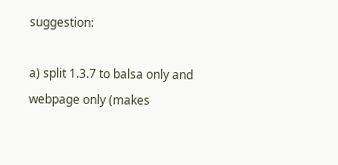suggestion:

a) split 1.3.7 to balsa only and webpage only (makes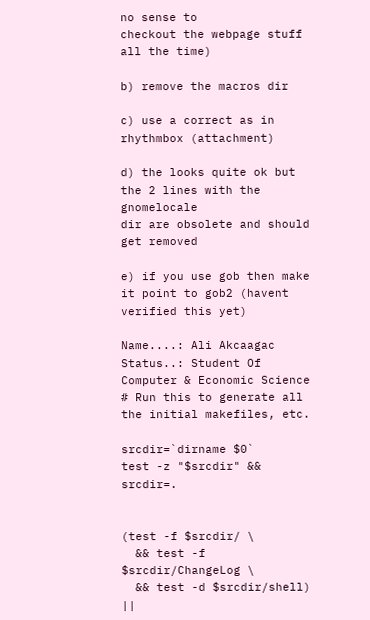no sense to
checkout the webpage stuff all the time)

b) remove the macros dir

c) use a correct as in rhythmbox (attachment)

d) the looks quite ok but the 2 lines with the gnomelocale
dir are obsolete and should get removed

e) if you use gob then make it point to gob2 (havent verified this yet)

Name....: Ali Akcaagac
Status..: Student Of Computer & Economic Science
# Run this to generate all the initial makefiles, etc.

srcdir=`dirname $0`
test -z "$srcdir" && srcdir=.


(test -f $srcdir/ \
  && test -f $srcdir/ChangeLog \
  && test -d $srcdir/shell) ||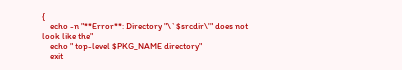{
    echo -n "**Error**: Directory "\`$srcdir\'" does not look like the"
    echo " top-level $PKG_NAME directory"
    exit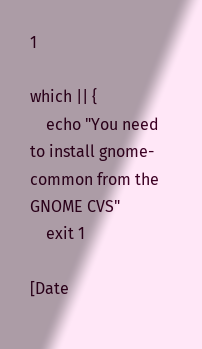1

which || {
    echo "You need to install gnome-common from the GNOME CVS"
    exit 1

[Date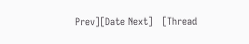Prev][Date Next]   [Thread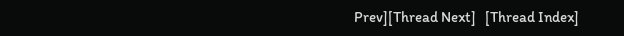Prev][Thread Next]   [Thread Index]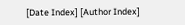[Date Index] [Author Index]